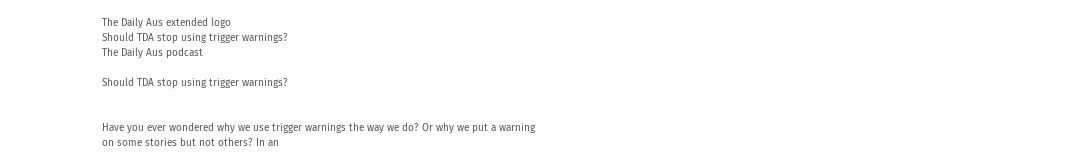The Daily Aus extended logo
Should TDA stop using trigger warnings?
The Daily Aus podcast

Should TDA stop using trigger warnings?


Have you ever wondered why we use trigger warnings the way we do? Or why we put a warning on some stories but not others? In an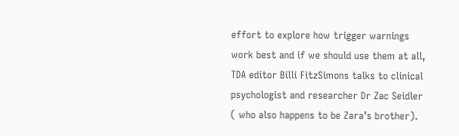effort to explore how trigger warnings work best and if we should use them at all, TDA editor Billi FitzSimons talks to clinical psychologist and researcher Dr Zac Seidler ( who also happens to be Zara’s brother).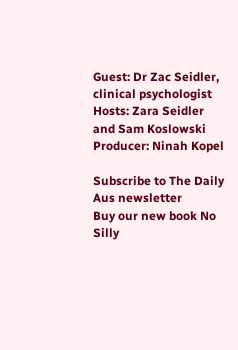Guest: Dr Zac Seidler, clinical psychologist
Hosts: Zara Seidler and Sam Koslowski
Producer: Ninah Kopel

Subscribe to The Daily Aus newsletter
Buy our new book No Silly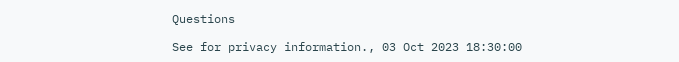Questions

See for privacy information., 03 Oct 2023 18:30:00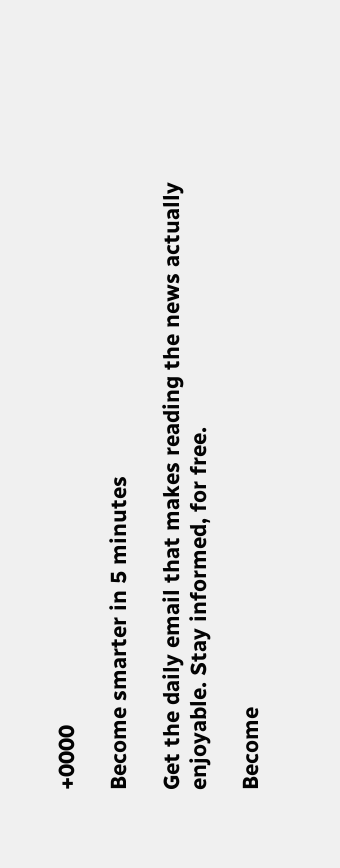+0000

Become smarter in 5 minutes

Get the daily email that makes reading the news actually enjoyable. Stay informed, for free.

Become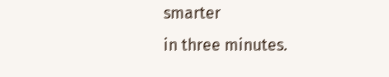smarter
in three minutes.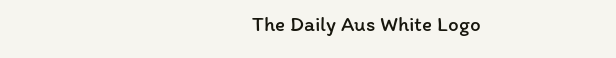The Daily Aus White Logo